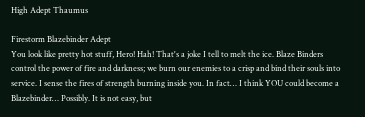High Adept Thaumus

Firestorm Blazebinder Adept
You look like pretty hot stuff, Hero! Hah! That's a joke I tell to melt the ice. Blaze Binders control the power of fire and darkness; we burn our enemies to a crisp and bind their souls into service. I sense the fires of strength burning inside you. In fact… I think YOU could become a Blazebinder… Possibly. It is not easy, but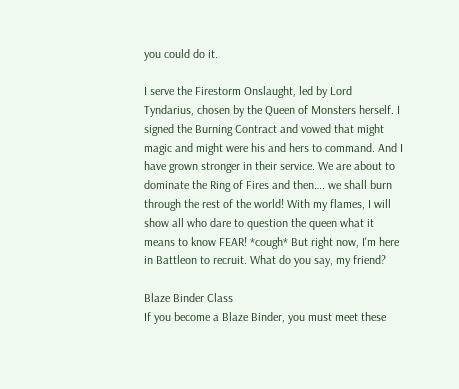you could do it.

I serve the Firestorm Onslaught, led by Lord Tyndarius, chosen by the Queen of Monsters herself. I signed the Burning Contract and vowed that might magic and might were his and hers to command. And I have grown stronger in their service. We are about to dominate the Ring of Fires and then…. we shall burn through the rest of the world! With my flames, I will show all who dare to question the queen what it means to know FEAR! *cough* But right now, I'm here in Battleon to recruit. What do you say, my friend?

Blaze Binder Class
If you become a Blaze Binder, you must meet these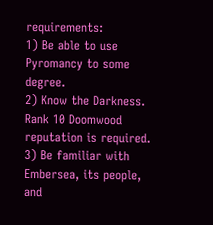requirements:
1) Be able to use Pyromancy to some degree.
2) Know the Darkness. Rank 10 Doomwood reputation is required.
3) Be familiar with Embersea, its people, and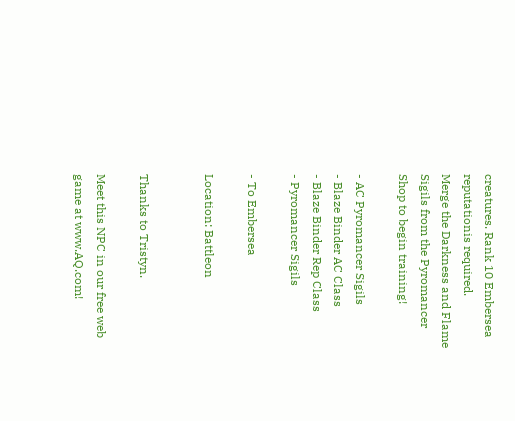creatures. Rank 10 Embersea reputationis required.
Merge the Darkness and Flame Sigils from the Pyromancer Shop to begin training!

- AC Pyromancer Sigils
- Blaze Binder AC Class
- Blaze Binder Rep Class
- Pyromancer Sigils

- To Embersea

Location: Battleon


Thanks to Tristyn.

Meet this NPC in our free web game at www.AQ.com!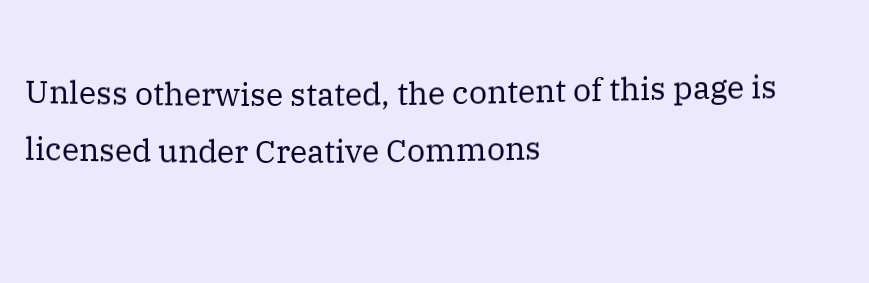Unless otherwise stated, the content of this page is licensed under Creative Commons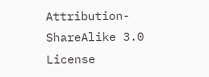Attribution-ShareAlike 3.0 License